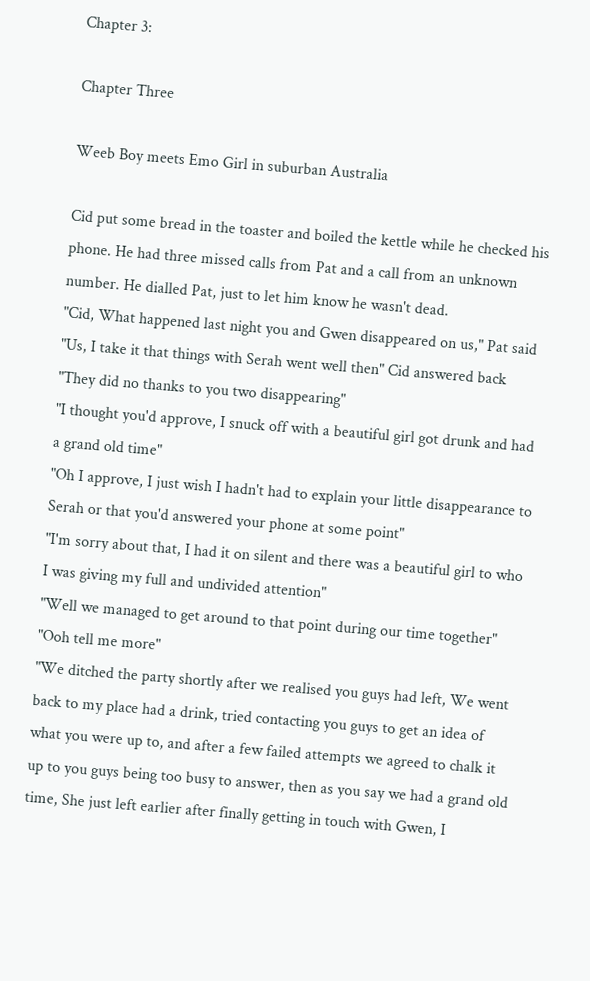Chapter 3:

Chapter Three

Weeb Boy meets Emo Girl in suburban Australia

Cid put some bread in the toaster and boiled the kettle while he checked his phone. He had three missed calls from Pat and a call from an unknown number. He dialled Pat, just to let him know he wasn't dead.
"Cid, What happened last night you and Gwen disappeared on us," Pat said
"Us, I take it that things with Serah went well then" Cid answered back
"They did no thanks to you two disappearing"
"I thought you'd approve, I snuck off with a beautiful girl got drunk and had a grand old time"
"Oh I approve, I just wish I hadn't had to explain your little disappearance to Serah or that you'd answered your phone at some point"
"I'm sorry about that, I had it on silent and there was a beautiful girl to who I was giving my full and undivided attention"
"Well we managed to get around to that point during our time together"
"Ooh tell me more"
"We ditched the party shortly after we realised you guys had left, We went back to my place had a drink, tried contacting you guys to get an idea of what you were up to, and after a few failed attempts we agreed to chalk it up to you guys being too busy to answer, then as you say we had a grand old time, She just left earlier after finally getting in touch with Gwen, I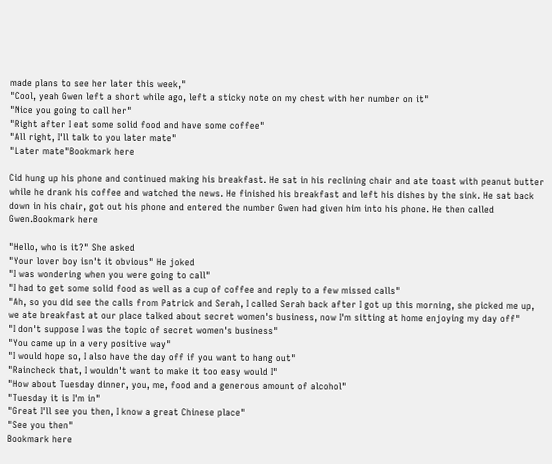made plans to see her later this week,"
"Cool, yeah Gwen left a short while ago, left a sticky note on my chest with her number on it"
"Nice you going to call her"
"Right after I eat some solid food and have some coffee"
"All right, I'll talk to you later mate"
"Later mate"Bookmark here

Cid hung up his phone and continued making his breakfast. He sat in his reclining chair and ate toast with peanut butter while he drank his coffee and watched the news. He finished his breakfast and left his dishes by the sink. He sat back down in his chair, got out his phone and entered the number Gwen had given him into his phone. He then called Gwen.Bookmark here

"Hello, who is it?" She asked
"Your lover boy isn't it obvious" He joked
"I was wondering when you were going to call"
"I had to get some solid food as well as a cup of coffee and reply to a few missed calls"
"Ah, so you did see the calls from Patrick and Serah, I called Serah back after I got up this morning, she picked me up, we ate breakfast at our place talked about secret women's business, now I'm sitting at home enjoying my day off"
"I don't suppose I was the topic of secret women's business"
"You came up in a very positive way"
"I would hope so, I also have the day off if you want to hang out"
"Raincheck that, I wouldn't want to make it too easy would I"
"How about Tuesday dinner, you, me, food and a generous amount of alcohol"
"Tuesday it is I'm in"
"Great I'll see you then, I know a great Chinese place"
"See you then"
Bookmark here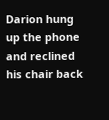Darion hung up the phone and reclined his chair back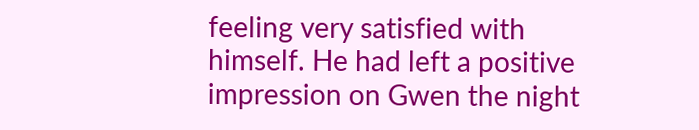feeling very satisfied with himself. He had left a positive impression on Gwen the night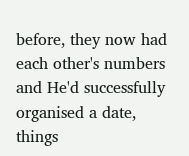before, they now had each other's numbers and He'd successfully organised a date, things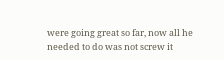were going great so far, now all he needed to do was not screw it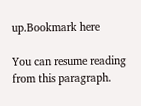up.Bookmark here

You can resume reading from this paragraph.